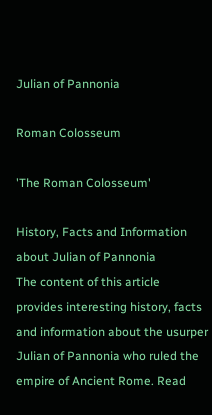Julian of Pannonia

Roman Colosseum

'The Roman Colosseum'

History, Facts and Information about Julian of Pannonia
The content of this article provides interesting history, facts and information about the usurper Julian of Pannonia who ruled the empire of Ancient Rome. Read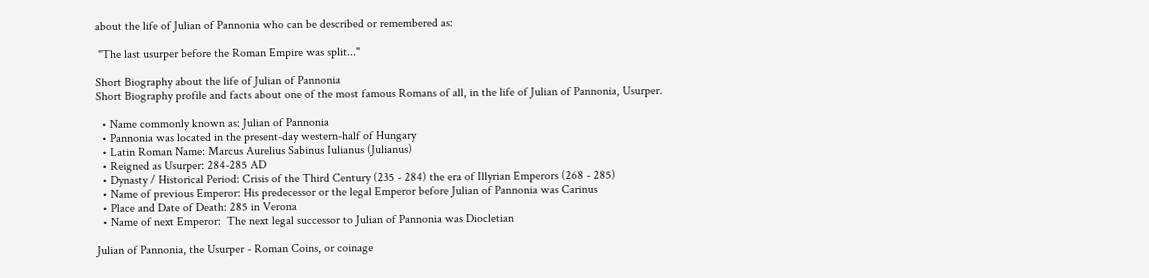about the life of Julian of Pannonia who can be described or remembered as:

 "The last usurper before the Roman Empire was split..."

Short Biography about the life of Julian of Pannonia
Short Biography profile and facts about one of the most famous Romans of all, in the life of Julian of Pannonia, Usurper.

  • Name commonly known as: Julian of Pannonia
  • Pannonia was located in the present-day western-half of Hungary
  • Latin Roman Name: Marcus Aurelius Sabinus Iulianus (Julianus)
  • Reigned as Usurper: 284-285 AD
  • Dynasty / Historical Period: Crisis of the Third Century (235 - 284) the era of Illyrian Emperors (268 - 285)
  • Name of previous Emperor: His predecessor or the legal Emperor before Julian of Pannonia was Carinus
  • Place and Date of Death: 285 in Verona
  • Name of next Emperor:  The next legal successor to Julian of Pannonia was Diocletian

Julian of Pannonia, the Usurper - Roman Coins, or coinage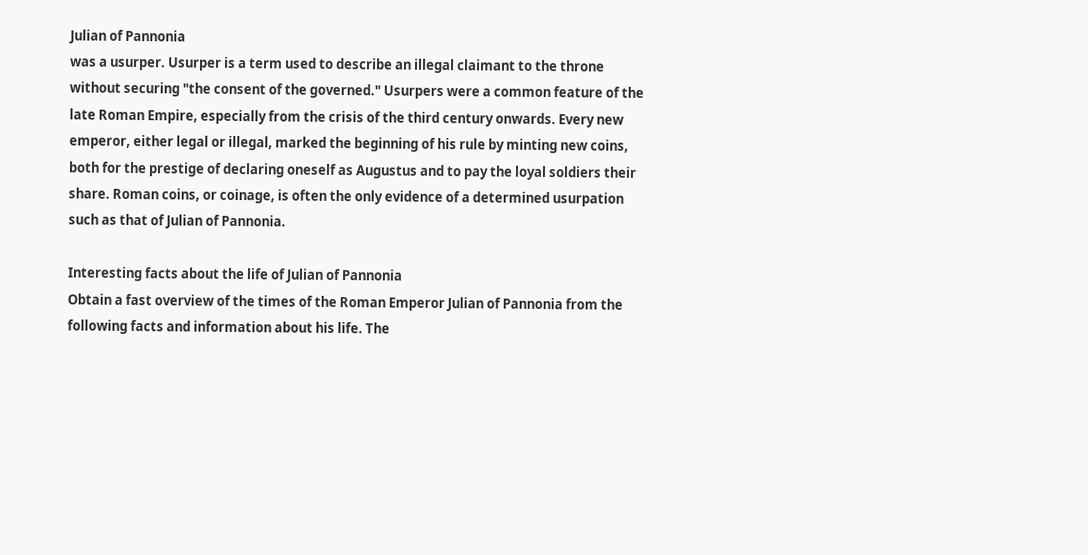Julian of Pannonia
was a usurper. Usurper is a term used to describe an illegal claimant to the throne without securing "the consent of the governed." Usurpers were a common feature of the late Roman Empire, especially from the crisis of the third century onwards. Every new emperor, either legal or illegal, marked the beginning of his rule by minting new coins, both for the prestige of declaring oneself as Augustus and to pay the loyal soldiers their share. Roman coins, or coinage, is often the only evidence of a determined usurpation such as that of Julian of Pannonia.

Interesting facts about the life of Julian of Pannonia
Obtain a fast overview of the times of the Roman Emperor Julian of Pannonia from the following facts and information about his life. The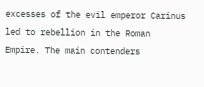excesses of the evil emperor Carinus led to rebellion in the Roman Empire. The main contenders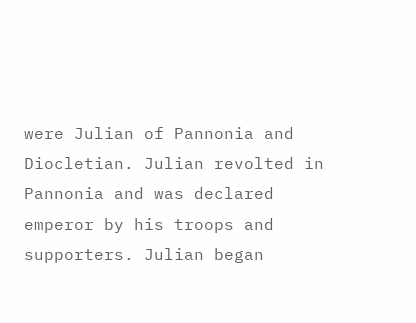were Julian of Pannonia and Diocletian. Julian revolted in Pannonia and was declared emperor by his troops and supporters. Julian began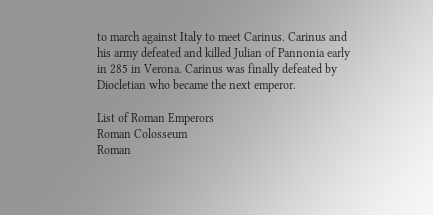to march against Italy to meet Carinus. Carinus and his army defeated and killed Julian of Pannonia early in 285 in Verona. Carinus was finally defeated by Diocletian who became the next emperor.

List of Roman Emperors
Roman Colosseum
Roman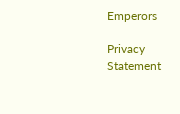Emperors

Privacy Statement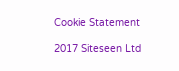Cookie Statement

2017 Siteseen Ltd